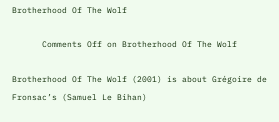Brotherhood Of The Wolf

      Comments Off on Brotherhood Of The Wolf

Brotherhood Of The Wolf (2001) is about Grégoire de Fronsac’s (Samuel Le Bihan)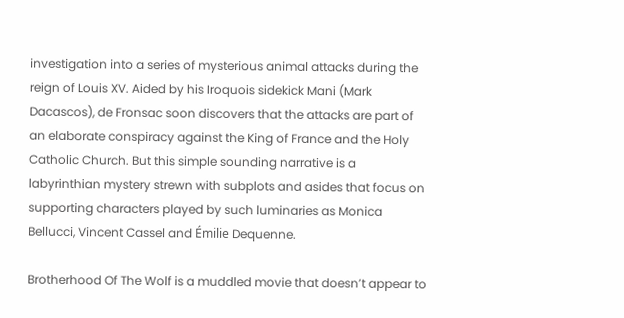investigation into a series of mysterious animal attacks during the reign of Louis XV. Aided by his Iroquois sidekick Mani (Mark Dacascos), de Fronsac soon discovers that the attacks are part of an elaborate conspiracy against the King of France and the Holy Catholic Church. But this simple sounding narrative is a labyrinthian mystery strewn with subplots and asides that focus on supporting characters played by such luminaries as Monica Bellucci, Vincent Cassel and Émilie Dequenne.

Brotherhood Of The Wolf is a muddled movie that doesn’t appear to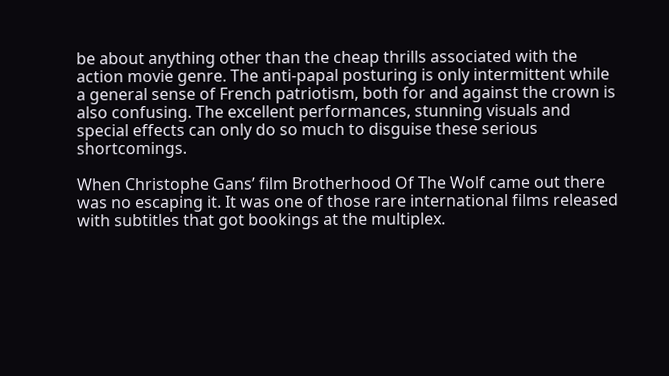be about anything other than the cheap thrills associated with the action movie genre. The anti-papal posturing is only intermittent while a general sense of French patriotism, both for and against the crown is also confusing. The excellent performances, stunning visuals and special effects can only do so much to disguise these serious shortcomings.

When Christophe Gans’ film Brotherhood Of The Wolf came out there was no escaping it. It was one of those rare international films released with subtitles that got bookings at the multiplex.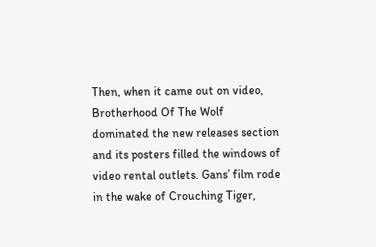Then, when it came out on video, Brotherhood Of The Wolf dominated the new releases section and its posters filled the windows of video rental outlets. Gans’ film rode in the wake of Crouching Tiger,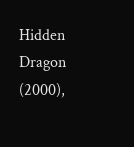Hidden Dragon (2000),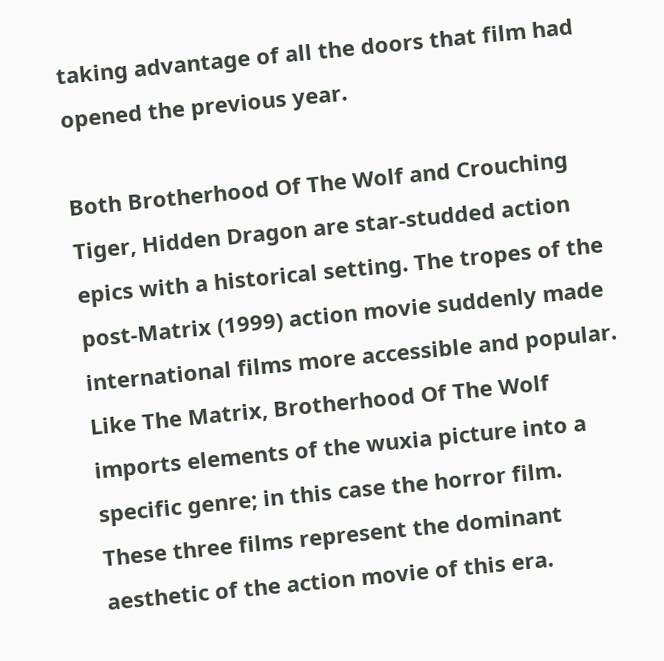taking advantage of all the doors that film had opened the previous year.

Both Brotherhood Of The Wolf and Crouching Tiger, Hidden Dragon are star-studded action epics with a historical setting. The tropes of the post-Matrix (1999) action movie suddenly made international films more accessible and popular. Like The Matrix, Brotherhood Of The Wolf imports elements of the wuxia picture into a specific genre; in this case the horror film. These three films represent the dominant aesthetic of the action movie of this era.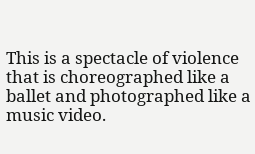This is a spectacle of violence that is choreographed like a ballet and photographed like a music video.